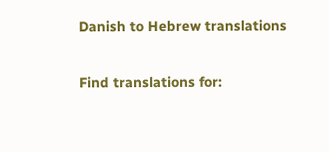Danish to Hebrew translations

Find translations for: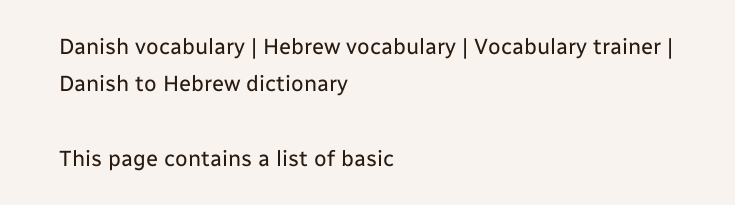Danish vocabulary | Hebrew vocabulary | Vocabulary trainer | Danish to Hebrew dictionary

This page contains a list of basic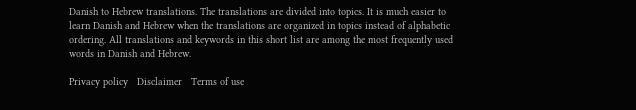Danish to Hebrew translations. The translations are divided into topics. It is much easier to learn Danish and Hebrew when the translations are organized in topics instead of alphabetic ordering. All translations and keywords in this short list are among the most frequently used words in Danish and Hebrew.

Privacy policy   Disclaimer   Terms of use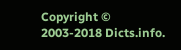Copyright © 2003-2018 Dicts.info.